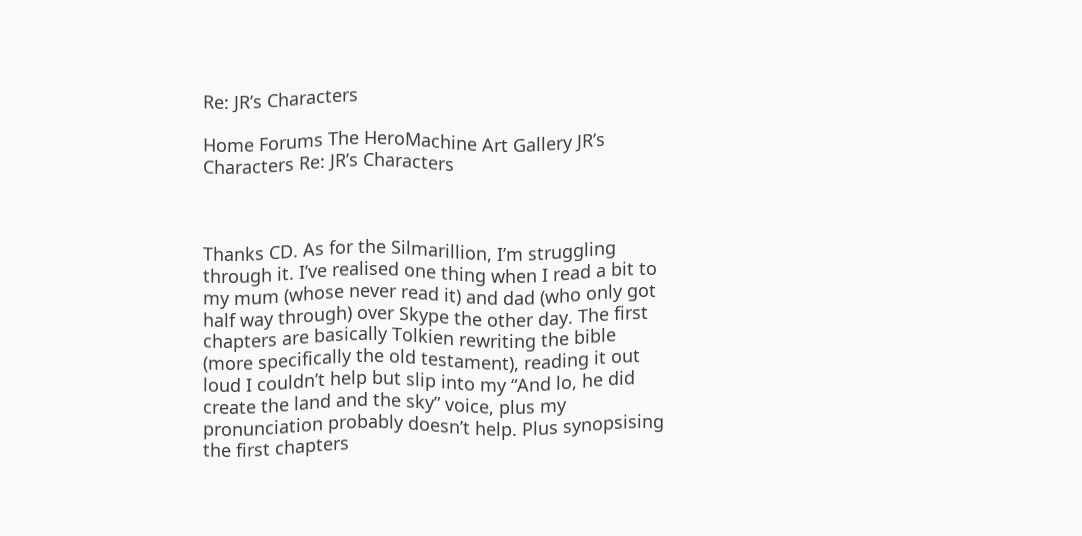Re: JR’s Characters

Home Forums The HeroMachine Art Gallery JR’s Characters Re: JR’s Characters



Thanks CD. As for the Silmarillion, I’m struggling through it. I’ve realised one thing when I read a bit to my mum (whose never read it) and dad (who only got half way through) over Skype the other day. The first chapters are basically Tolkien rewriting the bible (more specifically the old testament), reading it out loud I couldn’t help but slip into my “And lo, he did create the land and the sky” voice, plus my pronunciation probably doesn’t help. Plus synopsising the first chapters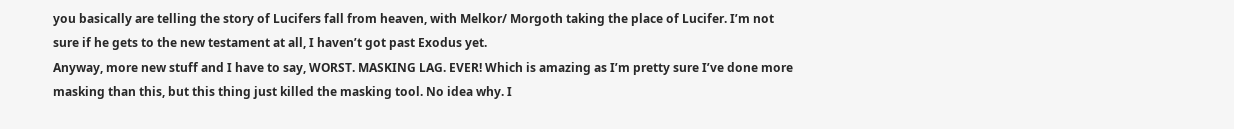you basically are telling the story of Lucifers fall from heaven, with Melkor/ Morgoth taking the place of Lucifer. I’m not sure if he gets to the new testament at all, I haven’t got past Exodus yet.
Anyway, more new stuff and I have to say, WORST. MASKING LAG. EVER! Which is amazing as I’m pretty sure I’ve done more masking than this, but this thing just killed the masking tool. No idea why. I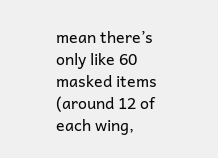mean there’s only like 60 masked items (around 12 of each wing,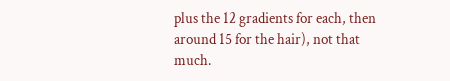plus the 12 gradients for each, then around 15 for the hair), not that much.